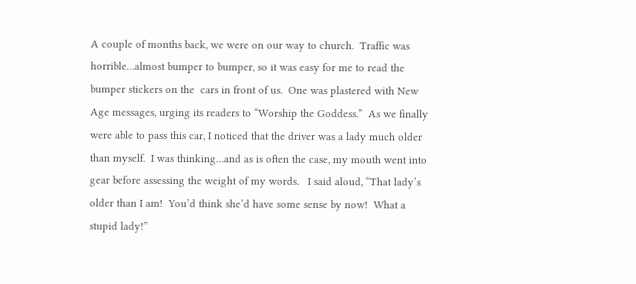A couple of months back, we were on our way to church.  Traffic was horrible…almost bumper to bumper, so it was easy for me to read the bumper stickers on the  cars in front of us.  One was plastered with New Age messages, urging its readers to “Worship the Goddess.”  As we finally were able to pass this car, I noticed that the driver was a lady much older than myself.  I was thinking…and as is often the case, my mouth went into gear before assessing the weight of my words.   I said aloud, “That lady’s older than I am!  You’d think she’d have some sense by now!  What a stupid lady!”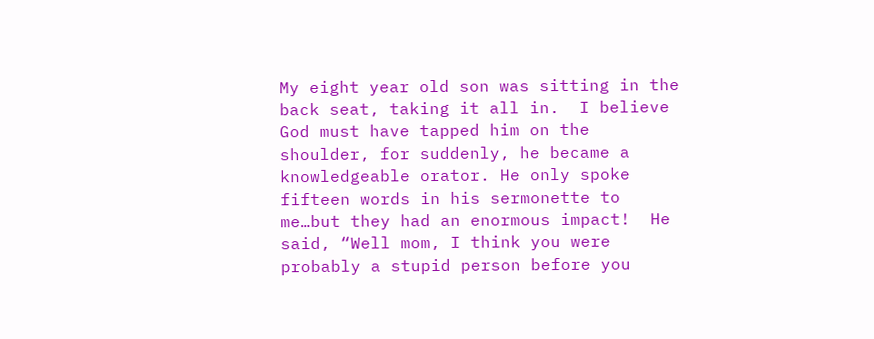My eight year old son was sitting in the back seat, taking it all in.  I believe God must have tapped him on the shoulder, for suddenly, he became a knowledgeable orator. He only spoke fifteen words in his sermonette to me…but they had an enormous impact!  He said, “Well mom, I think you were probably a stupid person before you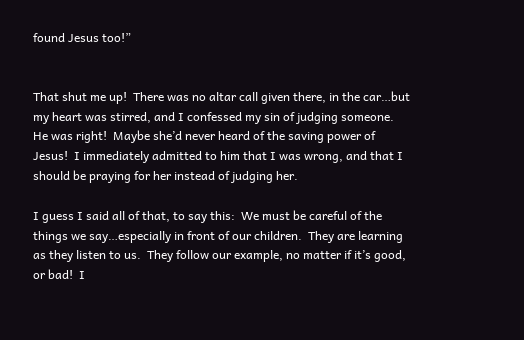found Jesus too!”


That shut me up!  There was no altar call given there, in the car…but my heart was stirred, and I confessed my sin of judging someone.  He was right!  Maybe she’d never heard of the saving power of Jesus!  I immediately admitted to him that I was wrong, and that I should be praying for her instead of judging her.

I guess I said all of that, to say this:  We must be careful of the things we say…especially in front of our children.  They are learning as they listen to us.  They follow our example, no matter if it’s good, or bad!  I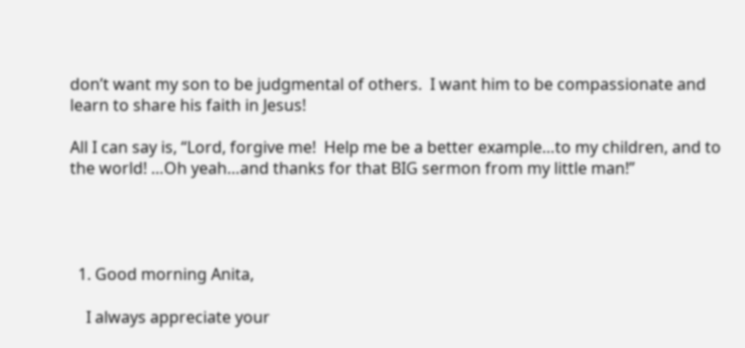don’t want my son to be judgmental of others.  I want him to be compassionate and learn to share his faith in Jesus!

All I can say is, “Lord, forgive me!  Help me be a better example…to my children, and to the world! …Oh yeah…and thanks for that BIG sermon from my little man!”




  1. Good morning Anita,

    I always appreciate your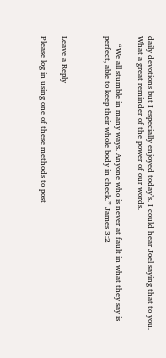daily devotions but I especially enjoyed today’s. I could hear Joel saying that to you. What a great reminder of the power of our words.

    “We all stumble in many ways. Anyone who is never at fault in what they say is perfect, able to keep their whole body in check.” James 3:2



Leave a Reply

Please log in using one of these methods to post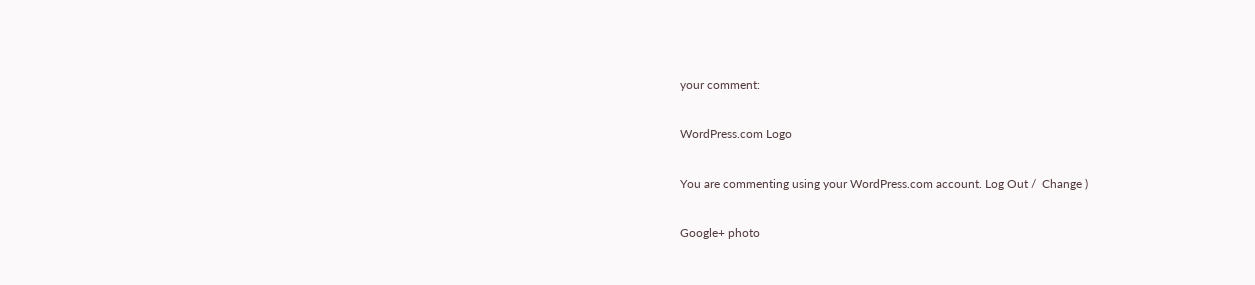your comment:

WordPress.com Logo

You are commenting using your WordPress.com account. Log Out /  Change )

Google+ photo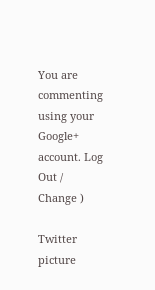You are commenting using your Google+ account. Log Out /  Change )

Twitter picture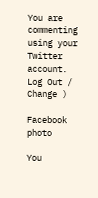You are commenting using your Twitter account. Log Out /  Change )

Facebook photo

You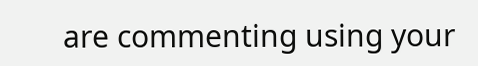are commenting using your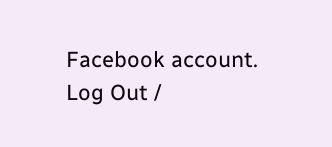Facebook account. Log Out /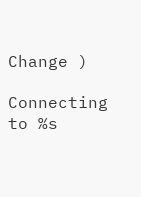Change )

Connecting to %s